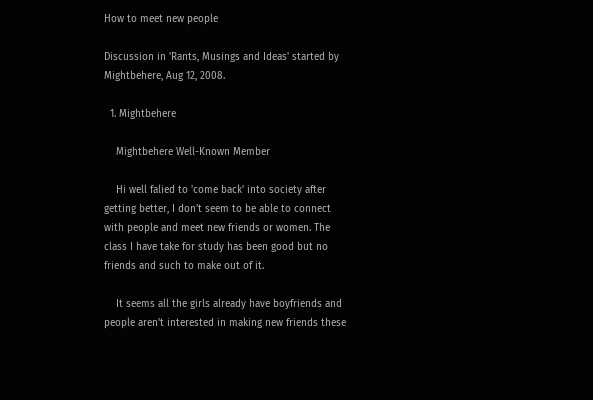How to meet new people

Discussion in 'Rants, Musings and Ideas' started by Mightbehere, Aug 12, 2008.

  1. Mightbehere

    Mightbehere Well-Known Member

    Hi well falied to 'come back' into society after getting better, I don't seem to be able to connect with people and meet new friends or women. The class I have take for study has been good but no friends and such to make out of it.

    It seems all the girls already have boyfriends and people aren't interested in making new friends these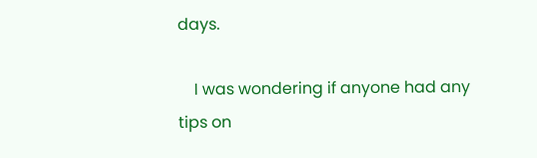days.

    I was wondering if anyone had any tips on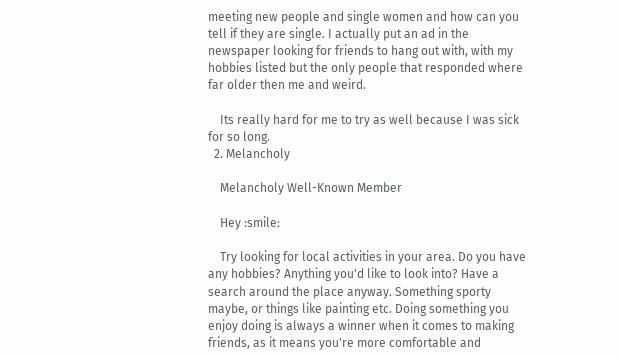meeting new people and single women and how can you tell if they are single. I actually put an ad in the newspaper looking for friends to hang out with, with my hobbies listed but the only people that responded where far older then me and weird.

    Its really hard for me to try as well because I was sick for so long.
  2. Melancholy

    Melancholy Well-Known Member

    Hey :smile:

    Try looking for local activities in your area. Do you have any hobbies? Anything you'd like to look into? Have a search around the place anyway. Something sporty maybe, or things like painting etc. Doing something you enjoy doing is always a winner when it comes to making friends, as it means you're more comfortable and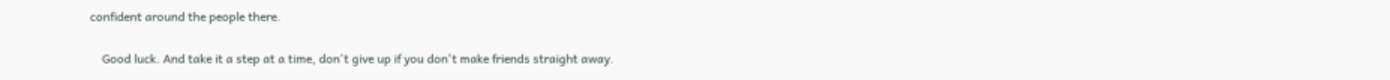confident around the people there.

    Good luck. And take it a step at a time, don't give up if you don't make friends straight away.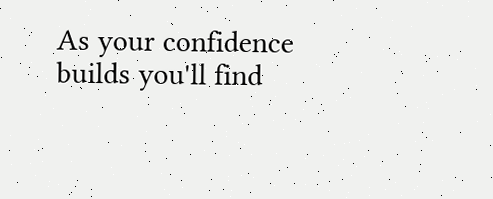As your confidence builds you'll find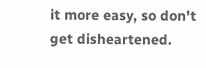it more easy, so don't get disheartened.